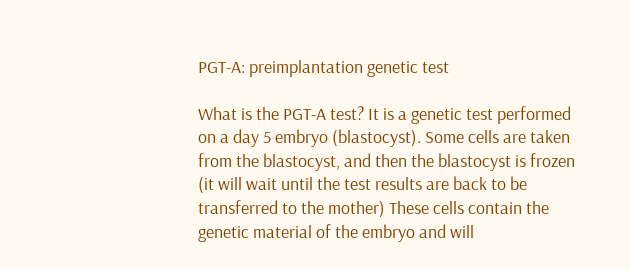PGT-A: preimplantation genetic test

What is the PGT-A test? It is a genetic test performed on a day 5 embryo (blastocyst). Some cells are taken from the blastocyst, and then the blastocyst is frozen (it will wait until the test results are back to be transferred to the mother) These cells contain the genetic material of the embryo and will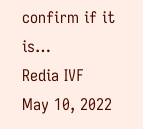confirm if it is…
Redia IVF
May 10, 2022